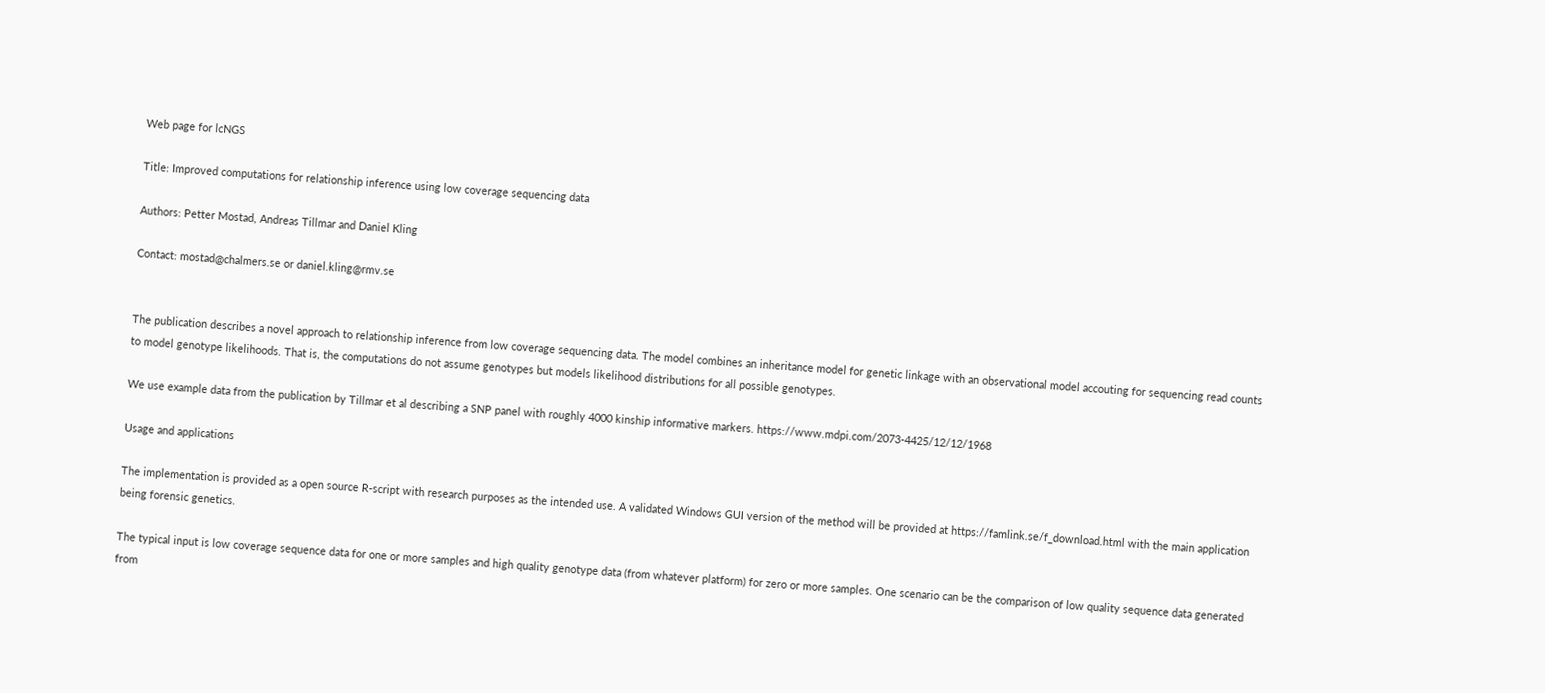Web page for lcNGS

Title: Improved computations for relationship inference using low coverage sequencing data

Authors: Petter Mostad, Andreas Tillmar and Daniel Kling

Contact: mostad@chalmers.se or daniel.kling@rmv.se


The publication describes a novel approach to relationship inference from low coverage sequencing data. The model combines an inheritance model for genetic linkage with an observational model accouting for sequencing read counts to model genotype likelihoods. That is, the computations do not assume genotypes but models likelihood distributions for all possible genotypes.

We use example data from the publication by Tillmar et al describing a SNP panel with roughly 4000 kinship informative markers. https://www.mdpi.com/2073-4425/12/12/1968

Usage and applications

The implementation is provided as a open source R-script with research purposes as the intended use. A validated Windows GUI version of the method will be provided at https://famlink.se/f_download.html with the main application being forensic genetics.

The typical input is low coverage sequence data for one or more samples and high quality genotype data (from whatever platform) for zero or more samples. One scenario can be the comparison of low quality sequence data generated from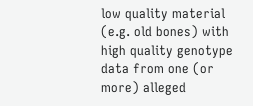low quality material (e.g. old bones) with high quality genotype data from one (or more) alleged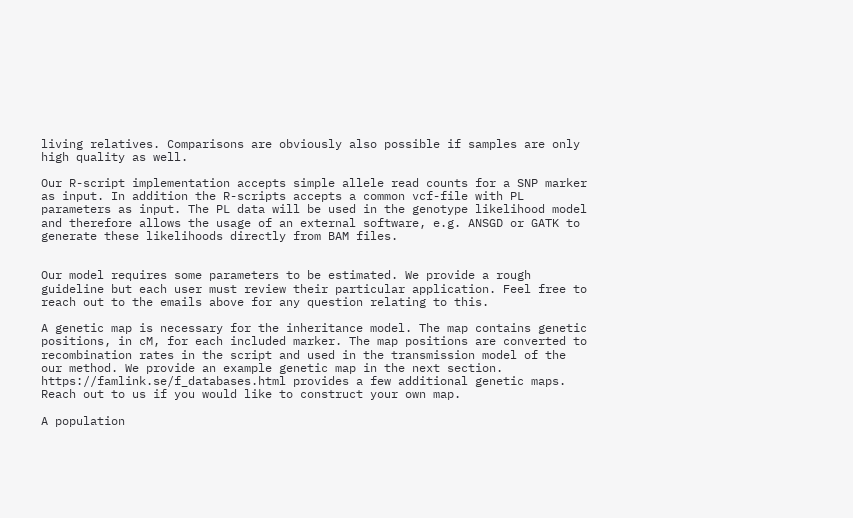living relatives. Comparisons are obviously also possible if samples are only high quality as well.

Our R-script implementation accepts simple allele read counts for a SNP marker as input. In addition the R-scripts accepts a common vcf-file with PL parameters as input. The PL data will be used in the genotype likelihood model and therefore allows the usage of an external software, e.g. ANSGD or GATK to generate these likelihoods directly from BAM files.


Our model requires some parameters to be estimated. We provide a rough guideline but each user must review their particular application. Feel free to reach out to the emails above for any question relating to this.

A genetic map is necessary for the inheritance model. The map contains genetic positions, in cM, for each included marker. The map positions are converted to recombination rates in the script and used in the transmission model of the our method. We provide an example genetic map in the next section. https://famlink.se/f_databases.html provides a few additional genetic maps. Reach out to us if you would like to construct your own map.

A population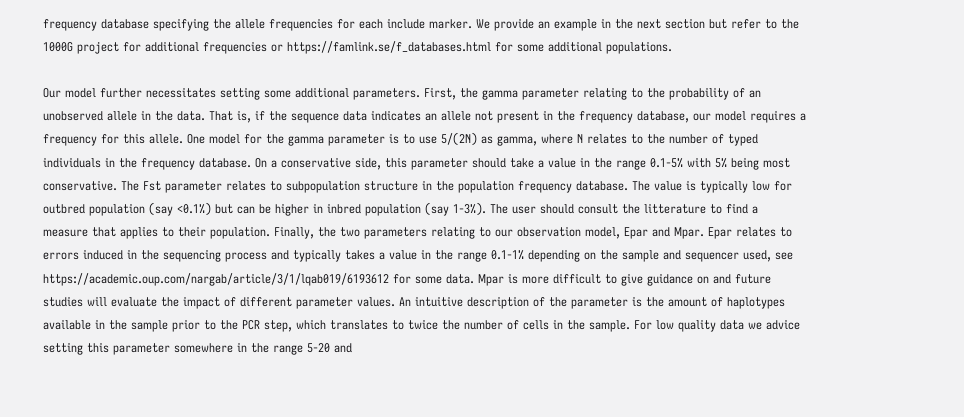frequency database specifying the allele frequencies for each include marker. We provide an example in the next section but refer to the 1000G project for additional frequencies or https://famlink.se/f_databases.html for some additional populations.

Our model further necessitates setting some additional parameters. First, the gamma parameter relating to the probability of an unobserved allele in the data. That is, if the sequence data indicates an allele not present in the frequency database, our model requires a frequency for this allele. One model for the gamma parameter is to use 5/(2N) as gamma, where N relates to the number of typed individuals in the frequency database. On a conservative side, this parameter should take a value in the range 0.1-5% with 5% being most conservative. The Fst parameter relates to subpopulation structure in the population frequency database. The value is typically low for outbred population (say <0.1%) but can be higher in inbred population (say 1-3%). The user should consult the litterature to find a measure that applies to their population. Finally, the two parameters relating to our observation model, Epar and Mpar. Epar relates to errors induced in the sequencing process and typically takes a value in the range 0.1-1% depending on the sample and sequencer used, see https://academic.oup.com/nargab/article/3/1/lqab019/6193612 for some data. Mpar is more difficult to give guidance on and future studies will evaluate the impact of different parameter values. An intuitive description of the parameter is the amount of haplotypes available in the sample prior to the PCR step, which translates to twice the number of cells in the sample. For low quality data we advice setting this parameter somewhere in the range 5-20 and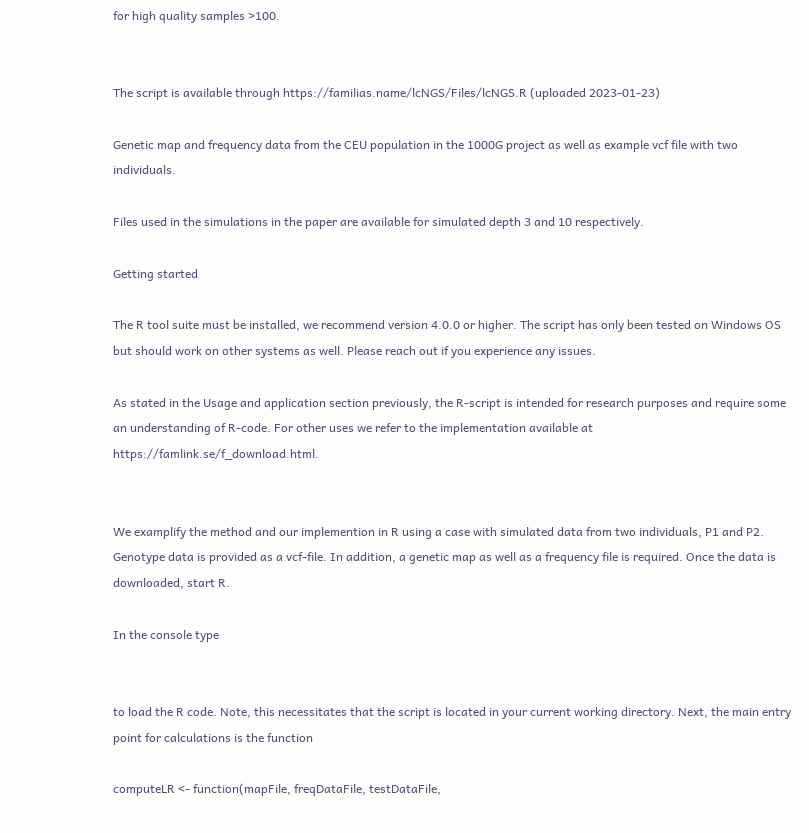for high quality samples >100.


The script is available through https://familias.name/lcNGS/Files/lcNGS.R (uploaded 2023-01-23)

Genetic map and frequency data from the CEU population in the 1000G project as well as example vcf file with two individuals.

Files used in the simulations in the paper are available for simulated depth 3 and 10 respectively.

Getting started

The R tool suite must be installed, we recommend version 4.0.0 or higher. The script has only been tested on Windows OS but should work on other systems as well. Please reach out if you experience any issues.

As stated in the Usage and application section previously, the R-script is intended for research purposes and require some an understanding of R-code. For other uses we refer to the implementation available at https://famlink.se/f_download.html.


We examplify the method and our implemention in R using a case with simulated data from two individuals, P1 and P2. Genotype data is provided as a vcf-file. In addition, a genetic map as well as a frequency file is required. Once the data is downloaded, start R.

In the console type


to load the R code. Note, this necessitates that the script is located in your current working directory. Next, the main entry point for calculations is the function

computeLR <- function(mapFile, freqDataFile, testDataFile,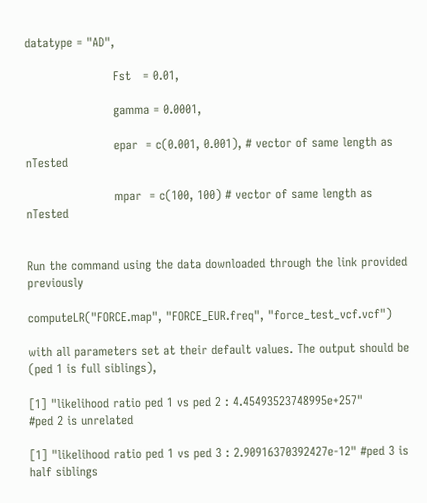datatype = "AD",

                      Fst   = 0.01,

                      gamma = 0.0001,

                      epar  = c(0.001, 0.001), # vector of same length as nTested

                      mpar  = c(100, 100) # vector of same length as nTested


Run the command using the data downloaded through the link provided previously

computeLR("FORCE.map", "FORCE_EUR.freq", "force_test_vcf.vcf")

with all parameters set at their default values. The output should be (ped 1 is full siblings),

[1] "likelihood ratio ped 1 vs ped 2 : 4.45493523748995e+257"              #ped 2 is unrelated

[1] "likelihood ratio ped 1 vs ped 3 : 2.90916370392427e-12" #ped 3 is half siblings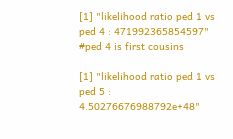[1] "likelihood ratio ped 1 vs ped 4 : 471992365854597"                    #ped 4 is first cousins

[1] "likelihood ratio ped 1 vs ped 5 : 4.50276676988792e+48"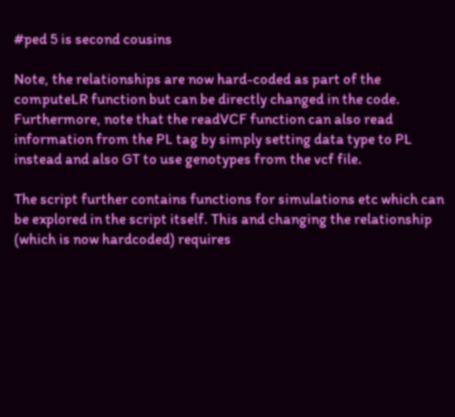#ped 5 is second cousins

Note, the relationships are now hard-coded as part of the computeLR function but can be directly changed in the code. Furthermore, note that the readVCF function can also read information from the PL tag by simply setting data type to PL instead and also GT to use genotypes from the vcf file.

The script further contains functions for simulations etc which can be explored in the script itself. This and changing the relationship (which is now hardcoded) requires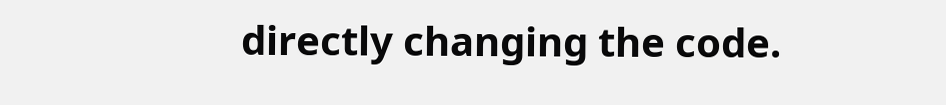directly changing the code.